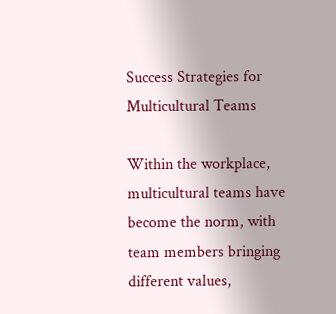Success Strategies for Multicultural Teams

Within the workplace, multicultural teams have become the norm, with team members bringing different values,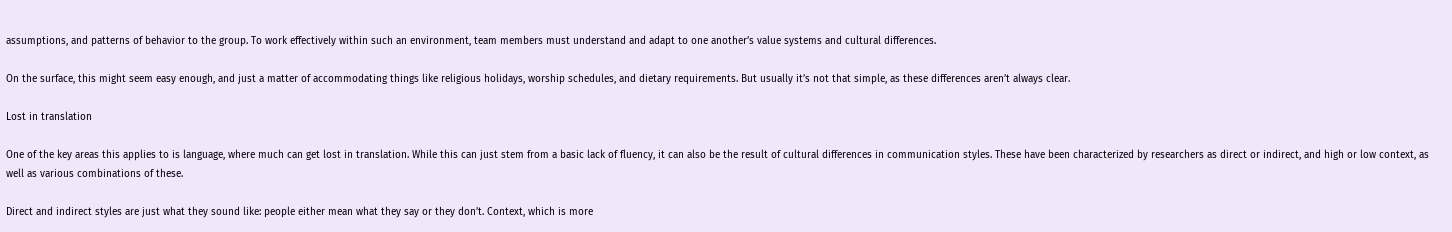assumptions, and patterns of behavior to the group. To work effectively within such an environment, team members must understand and adapt to one another’s value systems and cultural differences.

On the surface, this might seem easy enough, and just a matter of accommodating things like religious holidays, worship schedules, and dietary requirements. But usually it’s not that simple, as these differences aren’t always clear.

Lost in translation

One of the key areas this applies to is language, where much can get lost in translation. While this can just stem from a basic lack of fluency, it can also be the result of cultural differences in communication styles. These have been characterized by researchers as direct or indirect, and high or low context, as well as various combinations of these.

Direct and indirect styles are just what they sound like: people either mean what they say or they don’t. Context, which is more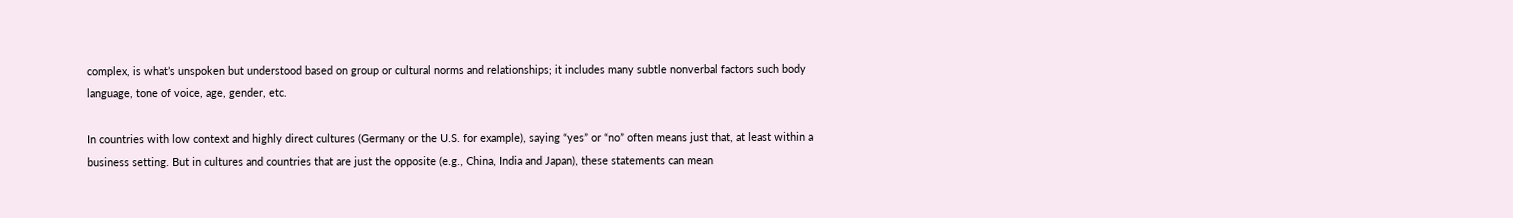complex, is what’s unspoken but understood based on group or cultural norms and relationships; it includes many subtle nonverbal factors such body language, tone of voice, age, gender, etc.

In countries with low context and highly direct cultures (Germany or the U.S. for example), saying “yes” or “no” often means just that, at least within a business setting. But in cultures and countries that are just the opposite (e.g., China, India and Japan), these statements can mean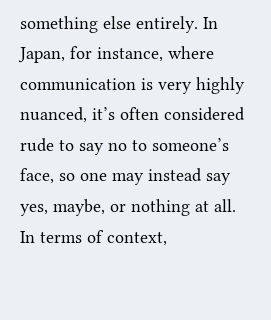something else entirely. In Japan, for instance, where communication is very highly nuanced, it’s often considered rude to say no to someone’s face, so one may instead say yes, maybe, or nothing at all. In terms of context,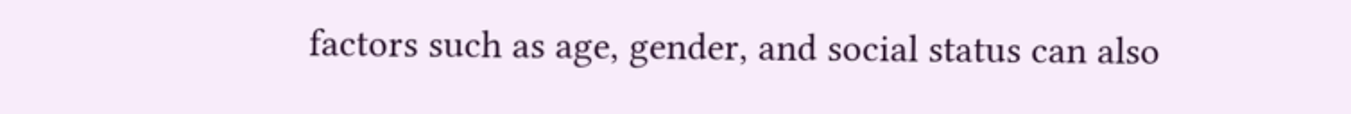factors such as age, gender, and social status can also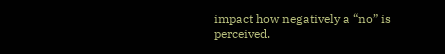impact how negatively a “no” is perceived.